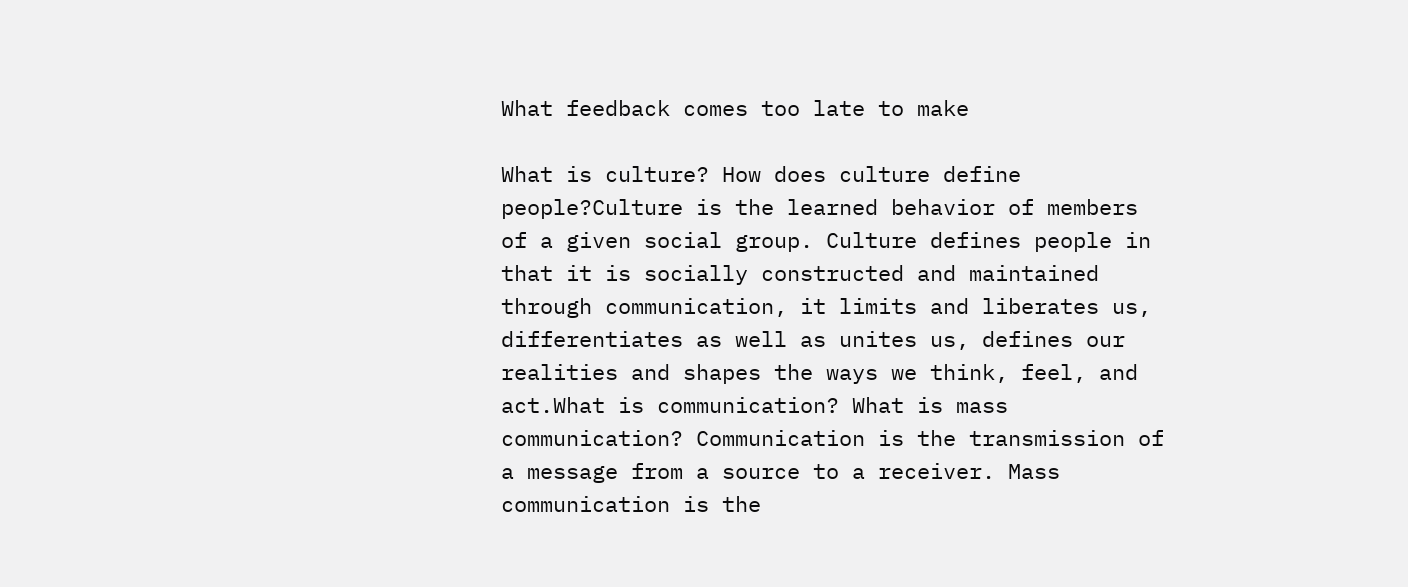What feedback comes too late to make

What is culture? How does culture define people?Culture is the learned behavior of members of a given social group. Culture defines people in that it is socially constructed and maintained through communication, it limits and liberates us, differentiates as well as unites us, defines our realities and shapes the ways we think, feel, and act.What is communication? What is mass communication? Communication is the transmission of a message from a source to a receiver. Mass communication is the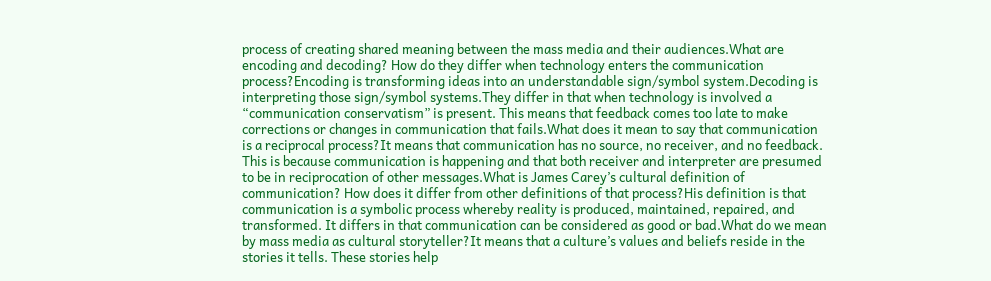process of creating shared meaning between the mass media and their audiences.What are encoding and decoding? How do they differ when technology enters the communication process?Encoding is transforming ideas into an understandable sign/symbol system.Decoding is interpreting those sign/symbol systems.They differ in that when technology is involved a “communication conservatism” is present. This means that feedback comes too late to make corrections or changes in communication that fails.What does it mean to say that communication is a reciprocal process?It means that communication has no source, no receiver, and no feedback. This is because communication is happening and that both receiver and interpreter are presumed to be in reciprocation of other messages.What is James Carey’s cultural definition of communication? How does it differ from other definitions of that process?His definition is that communication is a symbolic process whereby reality is produced, maintained, repaired, and transformed. It differs in that communication can be considered as good or bad.What do we mean by mass media as cultural storyteller?It means that a culture’s values and beliefs reside in the stories it tells. These stories help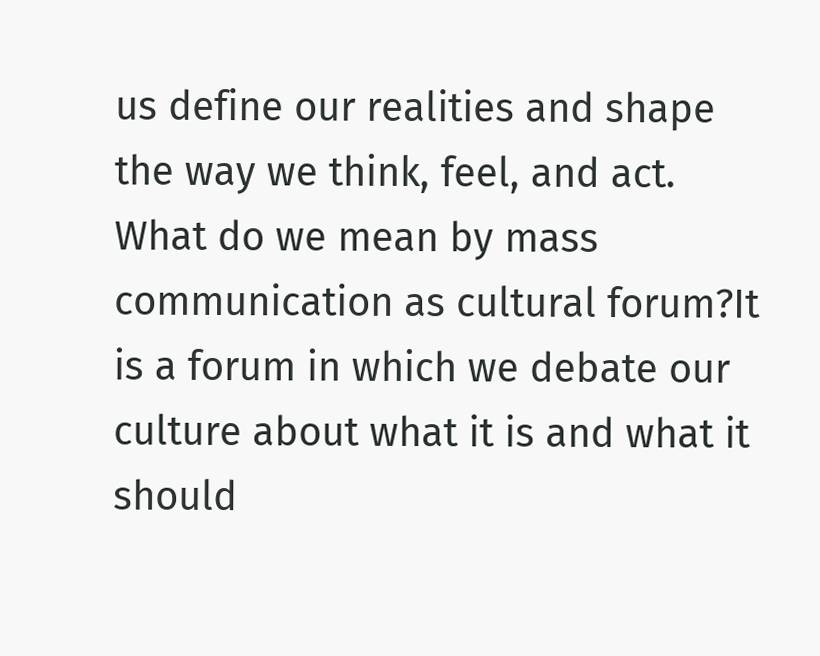us define our realities and shape the way we think, feel, and act. What do we mean by mass communication as cultural forum?It is a forum in which we debate our culture about what it is and what it should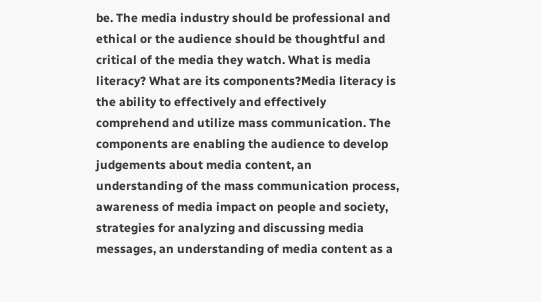be. The media industry should be professional and ethical or the audience should be thoughtful and critical of the media they watch. What is media literacy? What are its components?Media literacy is the ability to effectively and effectively comprehend and utilize mass communication. The components are enabling the audience to develop judgements about media content, an understanding of the mass communication process, awareness of media impact on people and society, strategies for analyzing and discussing media messages, an understanding of media content as a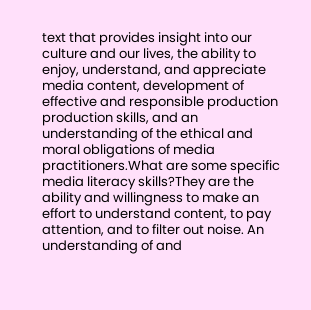text that provides insight into our culture and our lives, the ability to enjoy, understand, and appreciate media content, development of effective and responsible production production skills, and an understanding of the ethical and moral obligations of media practitioners.What are some specific media literacy skills?They are the ability and willingness to make an effort to understand content, to pay attention, and to filter out noise. An understanding of and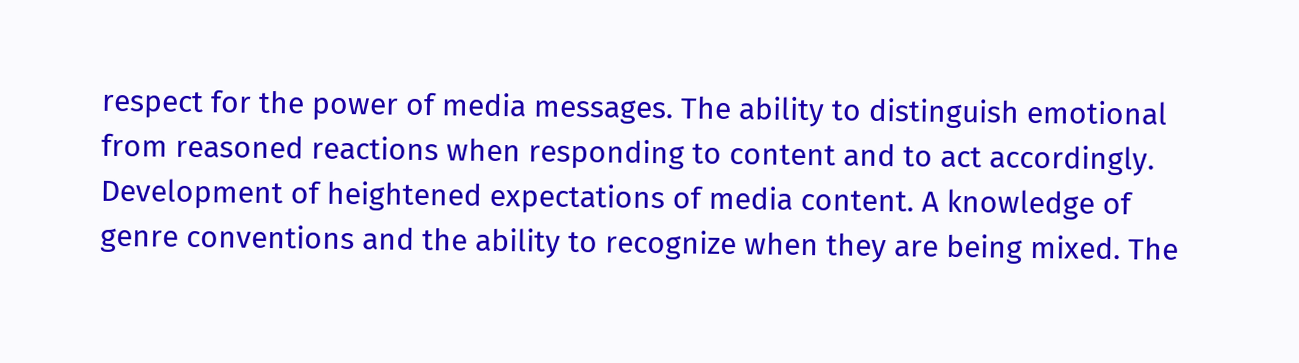respect for the power of media messages. The ability to distinguish emotional from reasoned reactions when responding to content and to act accordingly. Development of heightened expectations of media content. A knowledge of genre conventions and the ability to recognize when they are being mixed. The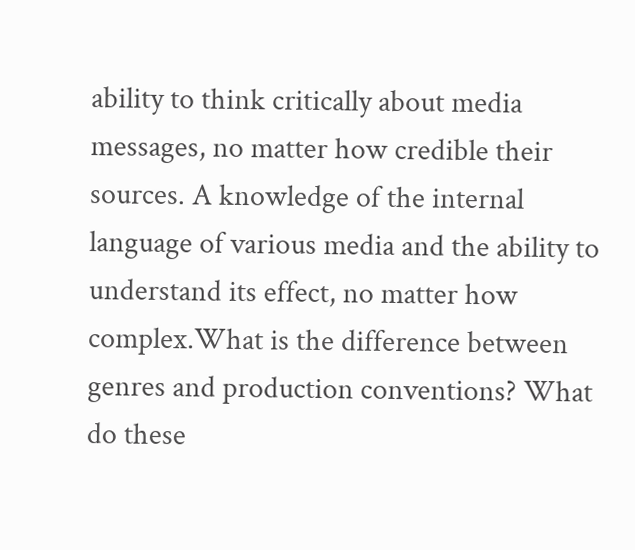ability to think critically about media messages, no matter how credible their sources. A knowledge of the internal language of various media and the ability to understand its effect, no matter how complex.What is the difference between genres and production conventions? What do these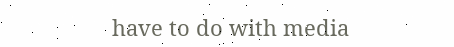have to do with media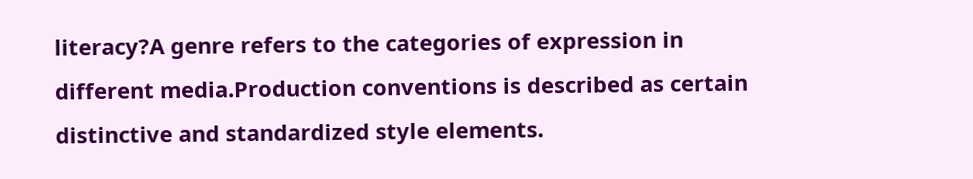literacy?A genre refers to the categories of expression in different media.Production conventions is described as certain distinctive and standardized style elements.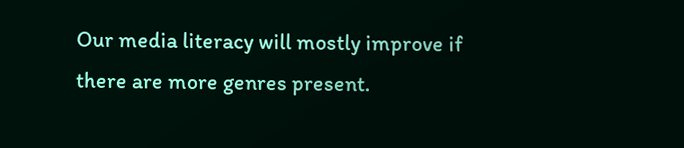Our media literacy will mostly improve if there are more genres present.